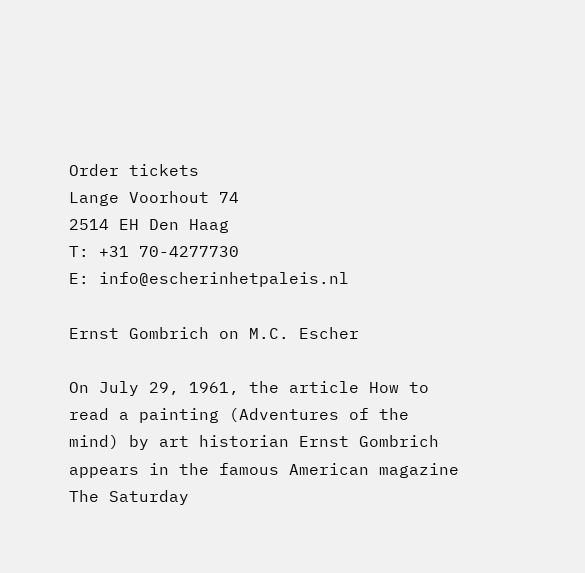Order tickets
Lange Voorhout 74
2514 EH Den Haag
T: +31 70-4277730
E: info@escherinhetpaleis.nl

Ernst Gombrich on M.C. Escher

On July 29, 1961, the article How to read a painting (Adventures of the mind) by art historian Ernst Gombrich appears in the famous American magazine The Saturday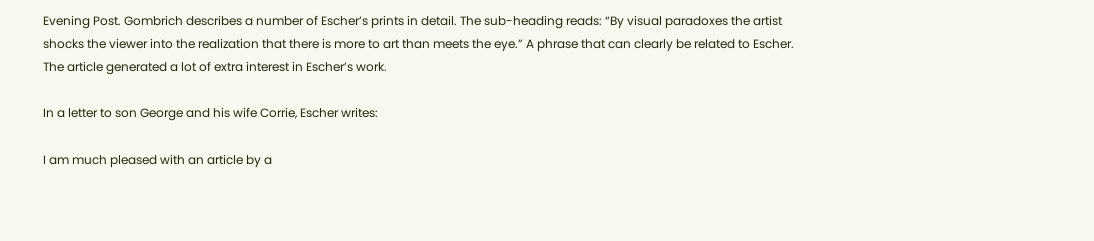Evening Post. Gombrich describes a number of Escher’s prints in detail. The sub-heading reads: “By visual paradoxes the artist shocks the viewer into the realization that there is more to art than meets the eye.” A phrase that can clearly be related to Escher. The article generated a lot of extra interest in Escher’s work.

In a letter to son George and his wife Corrie, Escher writes:

I am much pleased with an article by a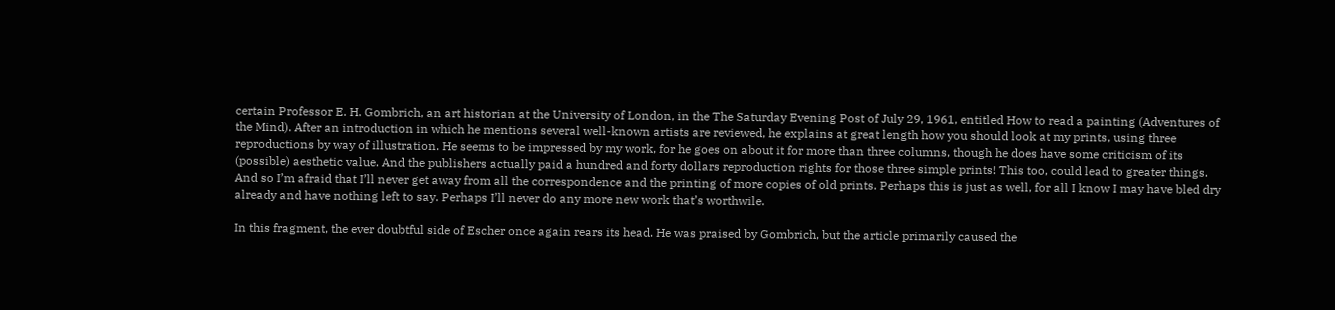certain Professor E. H. Gombrich, an art historian at the University of London, in the The Saturday Evening Post of July 29, 1961, entitled How to read a painting (Adventures of the Mind). After an introduction in which he mentions several well-known artists are reviewed, he explains at great length how you should look at my prints, using three reproductions by way of illustration. He seems to be impressed by my work, for he goes on about it for more than three columns, though he does have some criticism of its (possible) aesthetic value. And the publishers actually paid a hundred and forty dollars reproduction rights for those three simple prints! This too, could lead to greater things. And so I’m afraid that I’ll never get away from all the correspondence and the printing of more copies of old prints. Perhaps this is just as well, for all I know I may have bled dry already and have nothing left to say. Perhaps I’ll never do any more new work that’s worthwile.

In this fragment, the ever doubtful side of Escher once again rears its head. He was praised by Gombrich, but the article primarily caused the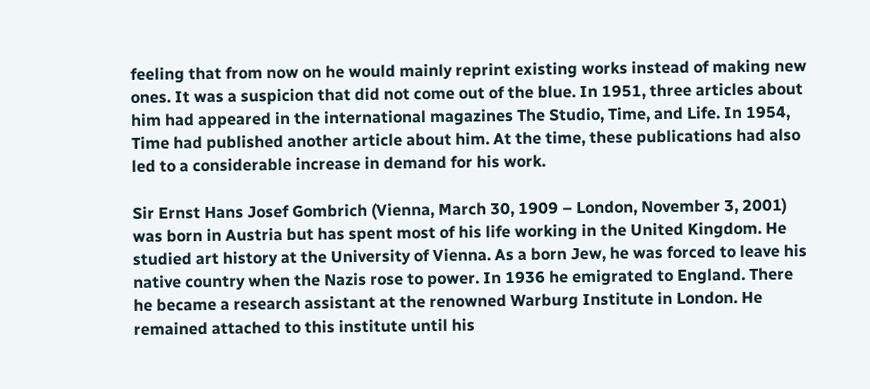feeling that from now on he would mainly reprint existing works instead of making new ones. It was a suspicion that did not come out of the blue. In 1951, three articles about him had appeared in the international magazines The Studio, Time, and Life. In 1954, Time had published another article about him. At the time, these publications had also led to a considerable increase in demand for his work.

Sir Ernst Hans Josef Gombrich (Vienna, March 30, 1909 – London, November 3, 2001) was born in Austria but has spent most of his life working in the United Kingdom. He studied art history at the University of Vienna. As a born Jew, he was forced to leave his native country when the Nazis rose to power. In 1936 he emigrated to England. There he became a research assistant at the renowned Warburg Institute in London. He remained attached to this institute until his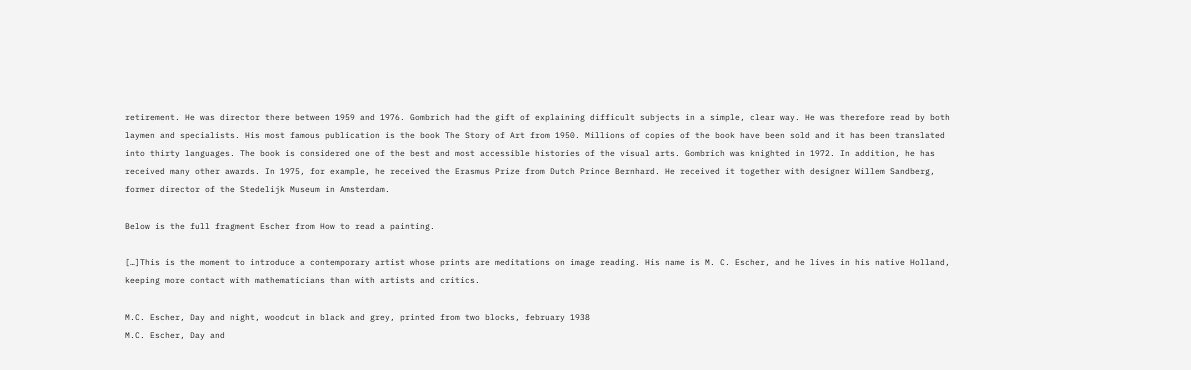retirement. He was director there between 1959 and 1976. Gombrich had the gift of explaining difficult subjects in a simple, clear way. He was therefore read by both laymen and specialists. His most famous publication is the book The Story of Art from 1950. Millions of copies of the book have been sold and it has been translated into thirty languages. The book is considered one of the best and most accessible histories of the visual arts. Gombrich was knighted in 1972. In addition, he has received many other awards. In 1975, for example, he received the Erasmus Prize from Dutch Prince Bernhard. He received it together with designer Willem Sandberg, former director of the Stedelijk Museum in Amsterdam.

Below is the full fragment Escher from How to read a painting.

[…]This is the moment to introduce a contemporary artist whose prints are meditations on image reading. His name is M. C. Escher, and he lives in his native Holland, keeping more contact with mathematicians than with artists and critics.

M.C. Escher, Day and night, woodcut in black and grey, printed from two blocks, february 1938
M.C. Escher, Day and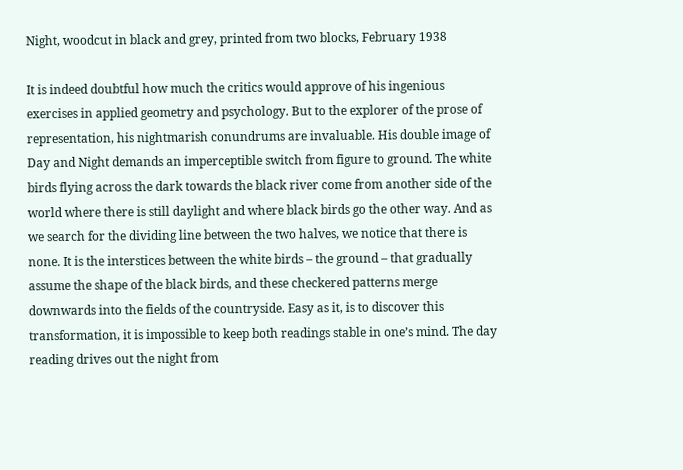Night, woodcut in black and grey, printed from two blocks, February 1938

It is indeed doubtful how much the critics would approve of his ingenious exercises in applied geometry and psychology. But to the explorer of the prose of representation, his nightmarish conundrums are invaluable. His double image of Day and Night demands an imperceptible switch from figure to ground. The white birds flying across the dark towards the black river come from another side of the world where there is still daylight and where black birds go the other way. And as we search for the dividing line between the two halves, we notice that there is none. It is the interstices between the white birds – the ground – that gradually assume the shape of the black birds, and these checkered patterns merge downwards into the fields of the countryside. Easy as it, is to discover this transformation, it is impossible to keep both readings stable in one’s mind. The day reading drives out the night from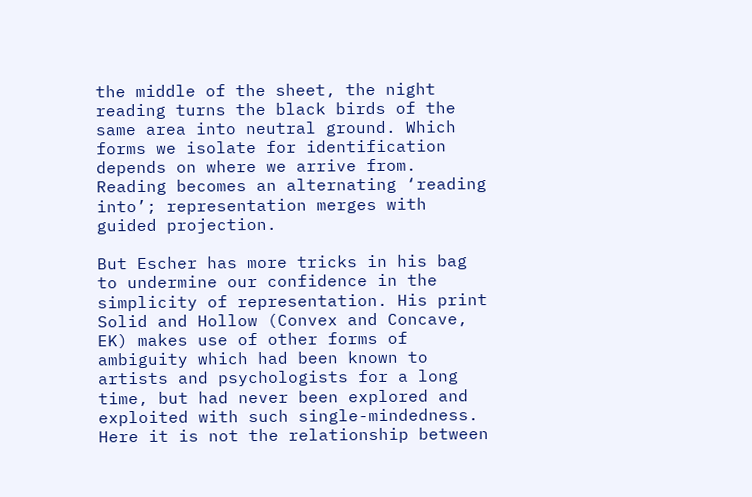the middle of the sheet, the night reading turns the black birds of the same area into neutral ground. Which forms we isolate for identification depends on where we arrive from. Reading becomes an alternating ‘reading into’; representation merges with guided projection.

But Escher has more tricks in his bag to undermine our confidence in the simplicity of representation. His print Solid and Hollow (Convex and Concave, EK) makes use of other forms of ambiguity which had been known to artists and psychologists for a long time, but had never been explored and exploited with such single-mindedness. Here it is not the relationship between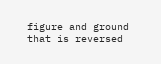figure and ground that is reversed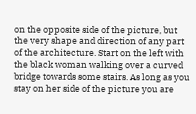on the opposite side of the picture, but the very shape and direction of any part of the architecture. Start on the left with the black woman walking over a curved bridge towards some stairs. As long as you stay on her side of the picture you are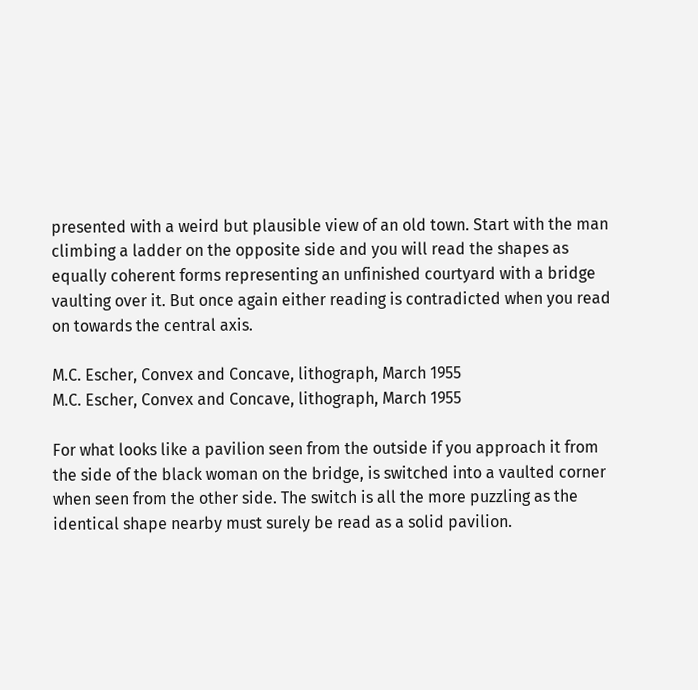presented with a weird but plausible view of an old town. Start with the man climbing a ladder on the opposite side and you will read the shapes as equally coherent forms representing an unfinished courtyard with a bridge vaulting over it. But once again either reading is contradicted when you read on towards the central axis.

M.C. Escher, Convex and Concave, lithograph, March 1955
M.C. Escher, Convex and Concave, lithograph, March 1955

For what looks like a pavilion seen from the outside if you approach it from the side of the black woman on the bridge, is switched into a vaulted corner when seen from the other side. The switch is all the more puzzling as the identical shape nearby must surely be read as a solid pavilion.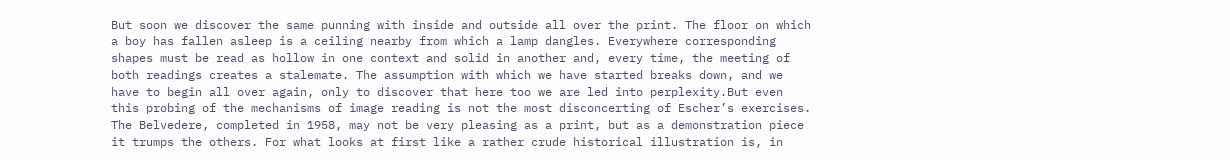But soon we discover the same punning with inside and outside all over the print. The floor on which a boy has fallen asleep is a ceiling nearby from which a lamp dangles. Everywhere corresponding shapes must be read as hollow in one context and solid in another and, every time, the meeting of both readings creates a stalemate. The assumption with which we have started breaks down, and we have to begin all over again, only to discover that here too we are led into perplexity.But even this probing of the mechanisms of image reading is not the most disconcerting of Escher’s exercises. The Belvedere, completed in 1958, may not be very pleasing as a print, but as a demonstration piece it trumps the others. For what looks at first like a rather crude historical illustration is, in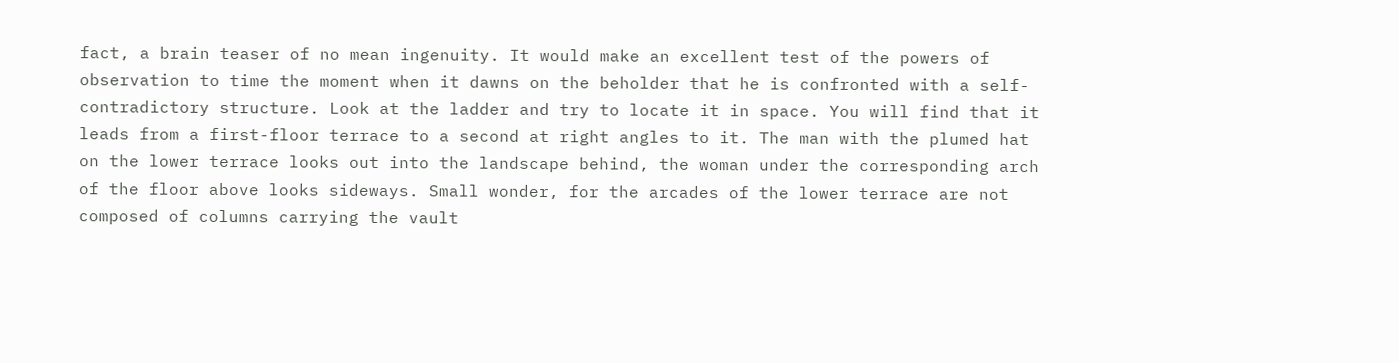fact, a brain teaser of no mean ingenuity. It would make an excellent test of the powers of observation to time the moment when it dawns on the beholder that he is confronted with a self-contradictory structure. Look at the ladder and try to locate it in space. You will find that it leads from a first-floor terrace to a second at right angles to it. The man with the plumed hat on the lower terrace looks out into the landscape behind, the woman under the corresponding arch of the floor above looks sideways. Small wonder, for the arcades of the lower terrace are not composed of columns carrying the vault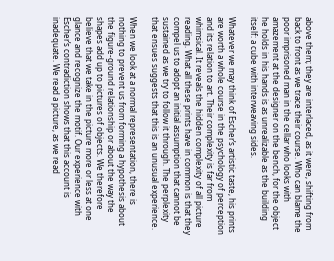above them; they are interlaced, as it were, shifting from back to front as we trace their course. Who can blame the poor imprisoned man in the cellar who looks with amazement at the designer on the bench, for the object he holds in his hands is as unrealizable as the building itself: a cube with interweaving sides.

Whatever we may think of Escher’s artistic taste, his prints are worth a whole course in the psychology of perception and its relation to art. Their complexity is far from whimsical. It reveals the hidden complexity of all picture reading. What all these prints have in common is that they compel us to adopt an initial assumption that cannot be sustained as we try to follow it through. The perplexity that ensues suggests that this is an unusual experience.

When we look at a normal representation, there is nothing to prevent us from forming a hypothesis about the figure-ground relationship or about the way the shapes add up to pictures of objects. We therefore believe that we take in the picture more or less at one glance and recognize the motif. Our experience with Escher’s contradiction shows that this account is inadequate. We read a picture, as we read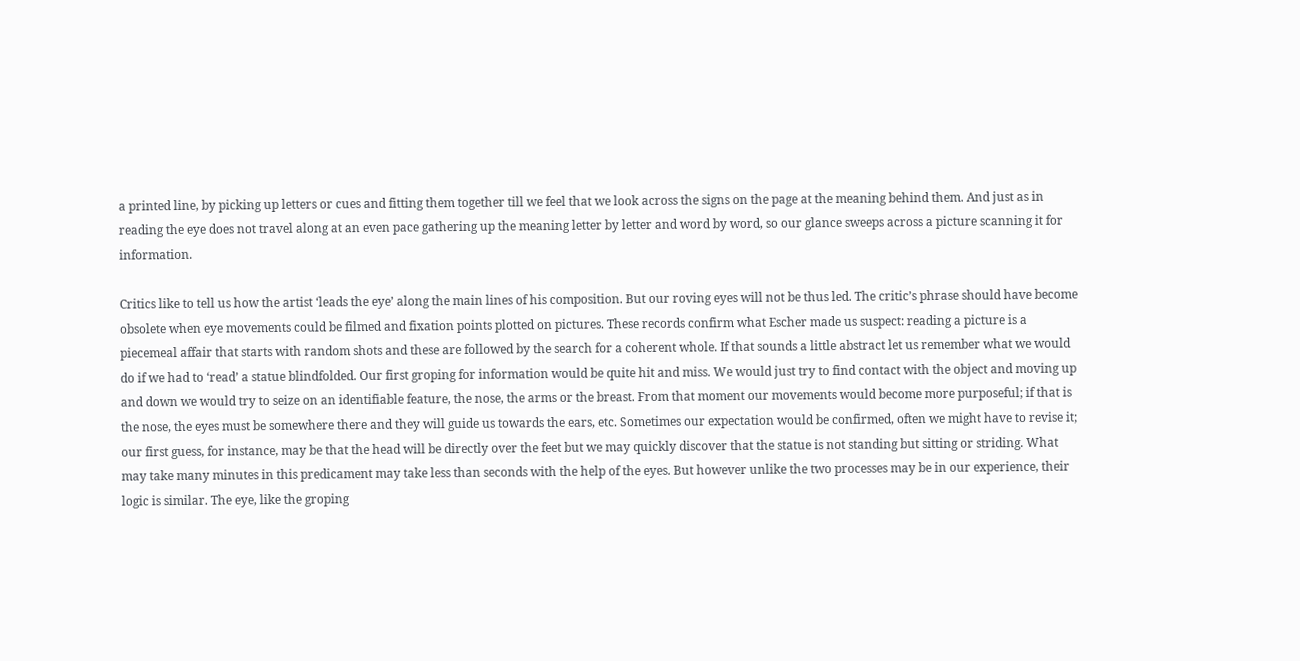a printed line, by picking up letters or cues and fitting them together till we feel that we look across the signs on the page at the meaning behind them. And just as in reading the eye does not travel along at an even pace gathering up the meaning letter by letter and word by word, so our glance sweeps across a picture scanning it for information.

Critics like to tell us how the artist ‘leads the eye’ along the main lines of his composition. But our roving eyes will not be thus led. The critic’s phrase should have become obsolete when eye movements could be filmed and fixation points plotted on pictures. These records confirm what Escher made us suspect: reading a picture is a piecemeal affair that starts with random shots and these are followed by the search for a coherent whole. If that sounds a little abstract let us remember what we would do if we had to ‘read’ a statue blindfolded. Our first groping for information would be quite hit and miss. We would just try to find contact with the object and moving up and down we would try to seize on an identifiable feature, the nose, the arms or the breast. From that moment our movements would become more purposeful; if that is the nose, the eyes must be somewhere there and they will guide us towards the ears, etc. Sometimes our expectation would be confirmed, often we might have to revise it; our first guess, for instance, may be that the head will be directly over the feet but we may quickly discover that the statue is not standing but sitting or striding. What may take many minutes in this predicament may take less than seconds with the help of the eyes. But however unlike the two processes may be in our experience, their logic is similar. The eye, like the groping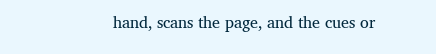hand, scans the page, and the cues or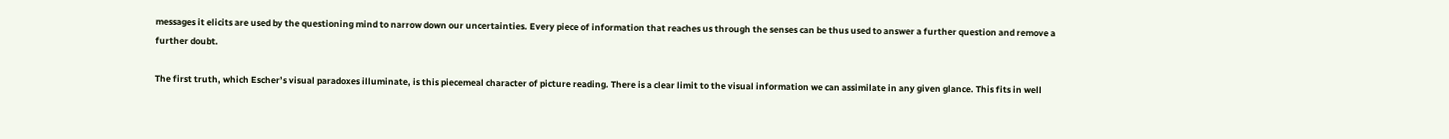messages it elicits are used by the questioning mind to narrow down our uncertainties. Every piece of information that reaches us through the senses can be thus used to answer a further question and remove a further doubt.

The first truth, which Escher’s visual paradoxes illuminate, is this piecemeal character of picture reading. There is a clear limit to the visual information we can assimilate in any given glance. This fits in well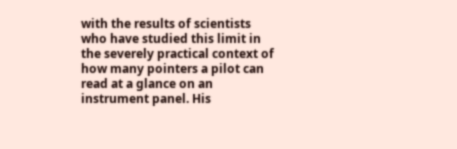with the results of scientists who have studied this limit in the severely practical context of how many pointers a pilot can read at a glance on an instrument panel. His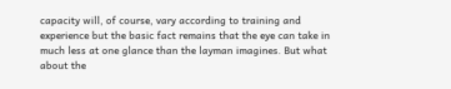capacity will, of course, vary according to training and experience but the basic fact remains that the eye can take in much less at one glance than the layman imagines. But what about the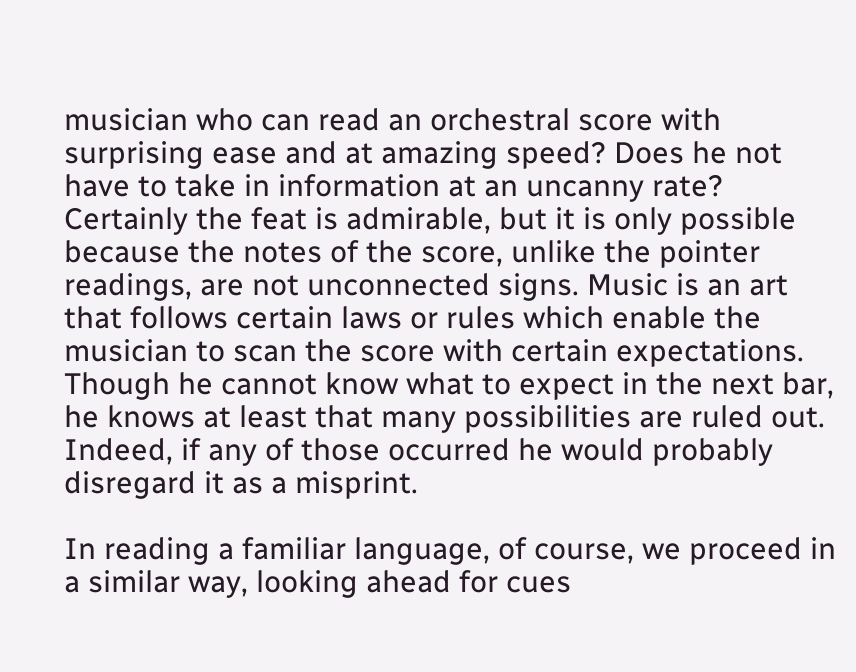musician who can read an orchestral score with surprising ease and at amazing speed? Does he not have to take in information at an uncanny rate? Certainly the feat is admirable, but it is only possible because the notes of the score, unlike the pointer readings, are not unconnected signs. Music is an art that follows certain laws or rules which enable the musician to scan the score with certain expectations. Though he cannot know what to expect in the next bar, he knows at least that many possibilities are ruled out. Indeed, if any of those occurred he would probably disregard it as a misprint.

In reading a familiar language, of course, we proceed in a similar way, looking ahead for cues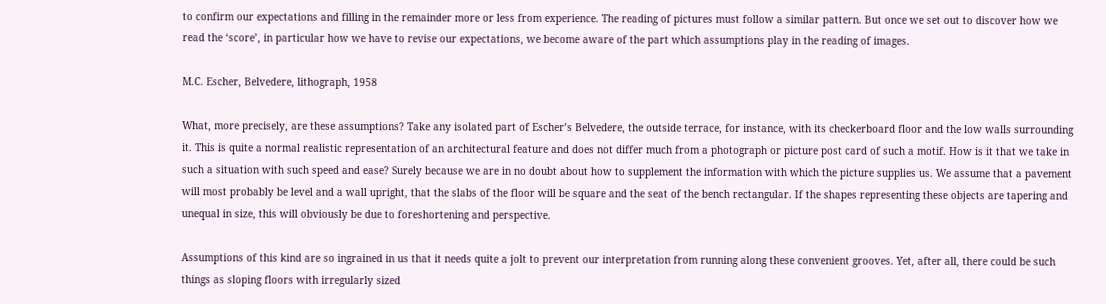to confirm our expectations and filling in the remainder more or less from experience. The reading of pictures must follow a similar pattern. But once we set out to discover how we read the ‘score’, in particular how we have to revise our expectations, we become aware of the part which assumptions play in the reading of images.

M.C. Escher, Belvedere, lithograph, 1958

What, more precisely, are these assumptions? Take any isolated part of Escher’s Belvedere, the outside terrace, for instance, with its checkerboard floor and the low walls surrounding it. This is quite a normal realistic representation of an architectural feature and does not differ much from a photograph or picture post card of such a motif. How is it that we take in such a situation with such speed and ease? Surely because we are in no doubt about how to supplement the information with which the picture supplies us. We assume that a pavement will most probably be level and a wall upright, that the slabs of the floor will be square and the seat of the bench rectangular. If the shapes representing these objects are tapering and unequal in size, this will obviously be due to foreshortening and perspective.

Assumptions of this kind are so ingrained in us that it needs quite a jolt to prevent our interpretation from running along these convenient grooves. Yet, after all, there could be such things as sloping floors with irregularly sized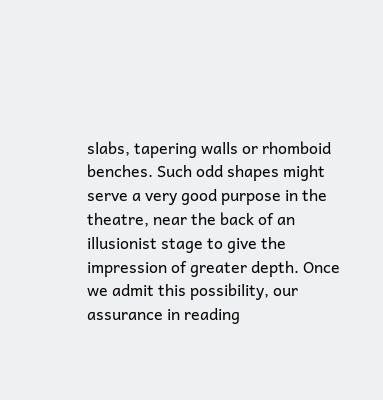slabs, tapering walls or rhomboid benches. Such odd shapes might serve a very good purpose in the theatre, near the back of an illusionist stage to give the impression of greater depth. Once we admit this possibility, our assurance in reading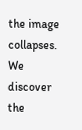the image collapses. We discover the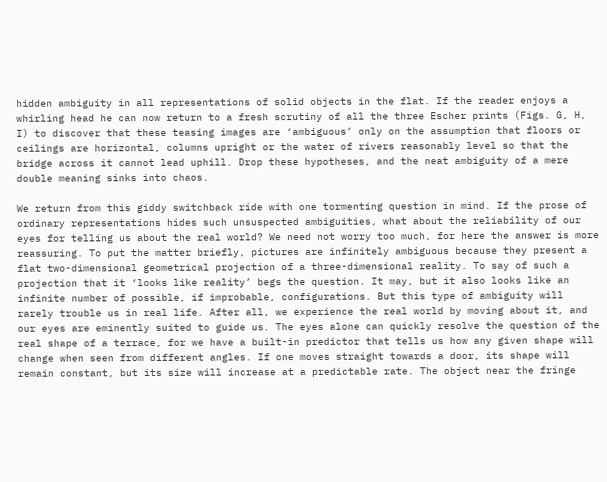hidden ambiguity in all representations of solid objects in the flat. If the reader enjoys a whirling head he can now return to a fresh scrutiny of all the three Escher prints (Figs. G, H, I) to discover that these teasing images are ‘ambiguous’ only on the assumption that floors or ceilings are horizontal, columns upright or the water of rivers reasonably level so that the bridge across it cannot lead uphill. Drop these hypotheses, and the neat ambiguity of a mere double meaning sinks into chaos.

We return from this giddy switchback ride with one tormenting question in mind. If the prose of ordinary representations hides such unsuspected ambiguities, what about the reliability of our eyes for telling us about the real world? We need not worry too much, for here the answer is more reassuring. To put the matter briefly, pictures are infinitely ambiguous because they present a flat two-dimensional geometrical projection of a three-dimensional reality. To say of such a projection that it ‘looks like reality’ begs the question. It may, but it also looks like an infinite number of possible, if improbable, configurations. But this type of ambiguity will rarely trouble us in real life. After all, we experience the real world by moving about it, and our eyes are eminently suited to guide us. The eyes alone can quickly resolve the question of the real shape of a terrace, for we have a built-in predictor that tells us how any given shape will change when seen from different angles. If one moves straight towards a door, its shape will remain constant, but its size will increase at a predictable rate. The object near the fringe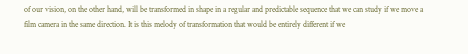of our vision, on the other hand, will be transformed in shape in a regular and predictable sequence that we can study if we move a film camera in the same direction. It is this melody of transformation that would be entirely different if we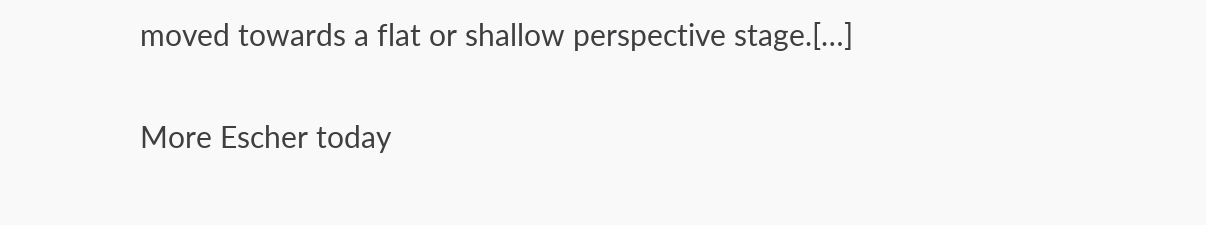moved towards a flat or shallow perspective stage.[…]

More Escher today